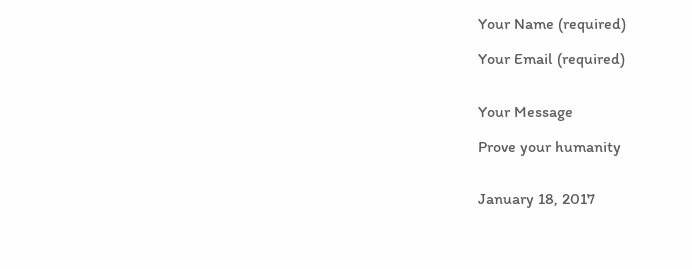Your Name (required)

Your Email (required)


Your Message

Prove your humanity


January 18, 2017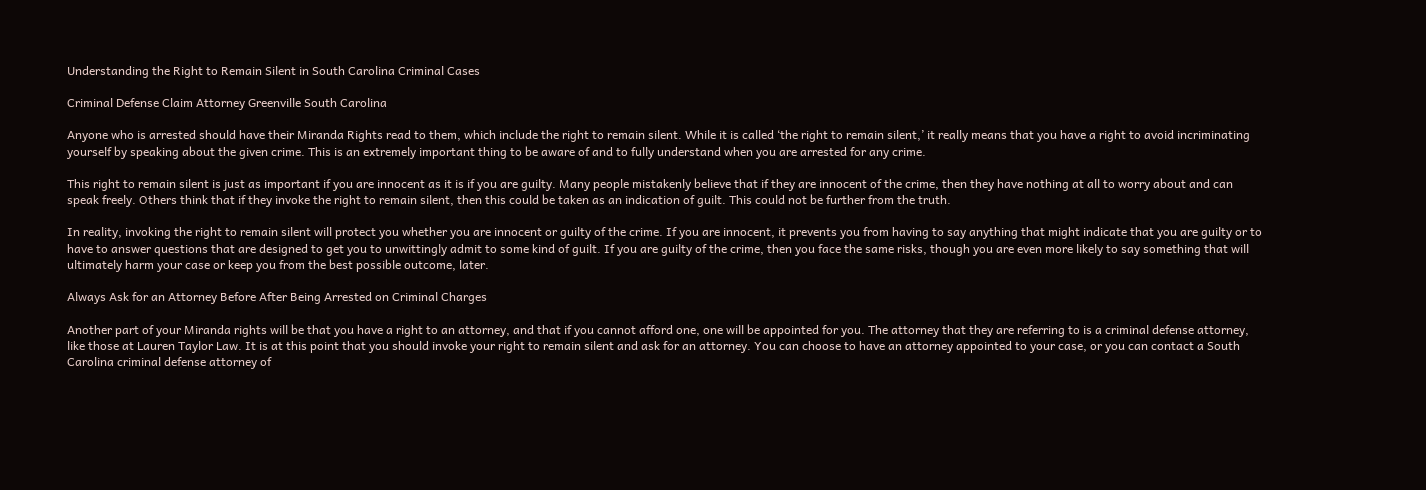Understanding the Right to Remain Silent in South Carolina Criminal Cases

Criminal Defense Claim Attorney Greenville South Carolina

Anyone who is arrested should have their Miranda Rights read to them, which include the right to remain silent. While it is called ‘the right to remain silent,’ it really means that you have a right to avoid incriminating yourself by speaking about the given crime. This is an extremely important thing to be aware of and to fully understand when you are arrested for any crime.

This right to remain silent is just as important if you are innocent as it is if you are guilty. Many people mistakenly believe that if they are innocent of the crime, then they have nothing at all to worry about and can speak freely. Others think that if they invoke the right to remain silent, then this could be taken as an indication of guilt. This could not be further from the truth.

In reality, invoking the right to remain silent will protect you whether you are innocent or guilty of the crime. If you are innocent, it prevents you from having to say anything that might indicate that you are guilty or to have to answer questions that are designed to get you to unwittingly admit to some kind of guilt. If you are guilty of the crime, then you face the same risks, though you are even more likely to say something that will ultimately harm your case or keep you from the best possible outcome, later.

Always Ask for an Attorney Before After Being Arrested on Criminal Charges

Another part of your Miranda rights will be that you have a right to an attorney, and that if you cannot afford one, one will be appointed for you. The attorney that they are referring to is a criminal defense attorney, like those at Lauren Taylor Law. It is at this point that you should invoke your right to remain silent and ask for an attorney. You can choose to have an attorney appointed to your case, or you can contact a South Carolina criminal defense attorney of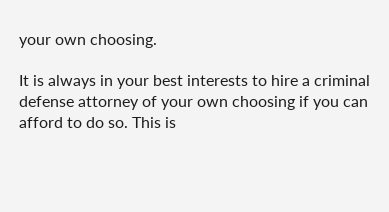your own choosing.

It is always in your best interests to hire a criminal defense attorney of your own choosing if you can afford to do so. This is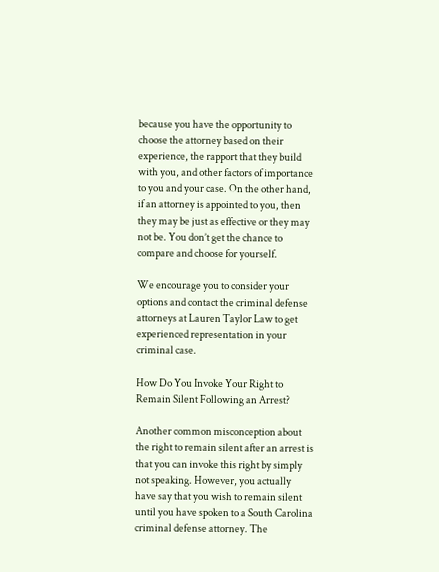because you have the opportunity to choose the attorney based on their experience, the rapport that they build with you, and other factors of importance to you and your case. On the other hand, if an attorney is appointed to you, then they may be just as effective or they may not be. You don’t get the chance to compare and choose for yourself.

We encourage you to consider your options and contact the criminal defense attorneys at Lauren Taylor Law to get experienced representation in your criminal case.

How Do You Invoke Your Right to Remain Silent Following an Arrest?

Another common misconception about the right to remain silent after an arrest is that you can invoke this right by simply not speaking. However, you actually have say that you wish to remain silent until you have spoken to a South Carolina criminal defense attorney. The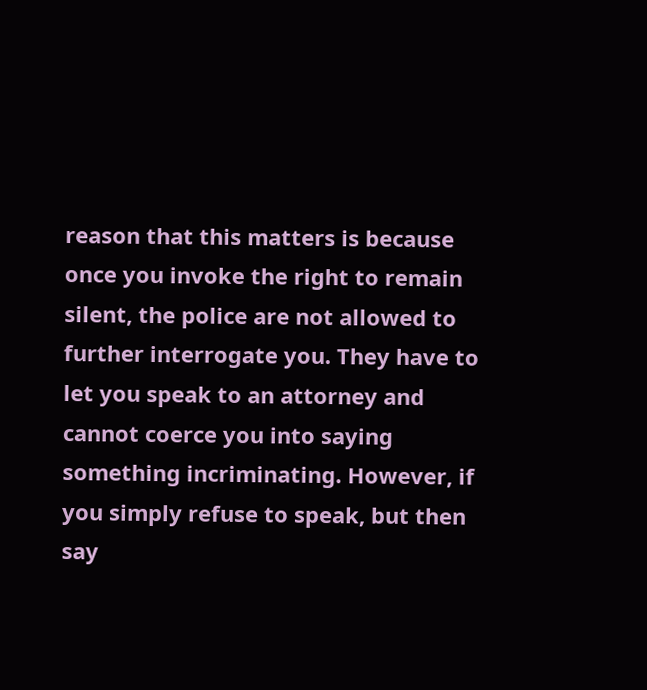reason that this matters is because once you invoke the right to remain silent, the police are not allowed to further interrogate you. They have to let you speak to an attorney and cannot coerce you into saying something incriminating. However, if you simply refuse to speak, but then say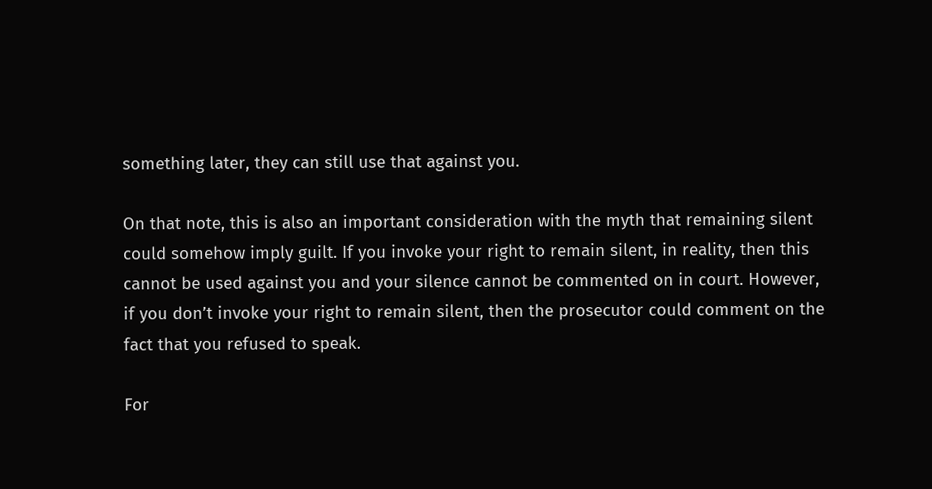something later, they can still use that against you.

On that note, this is also an important consideration with the myth that remaining silent could somehow imply guilt. If you invoke your right to remain silent, in reality, then this cannot be used against you and your silence cannot be commented on in court. However, if you don’t invoke your right to remain silent, then the prosecutor could comment on the fact that you refused to speak.

For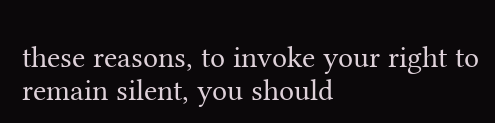these reasons, to invoke your right to remain silent, you should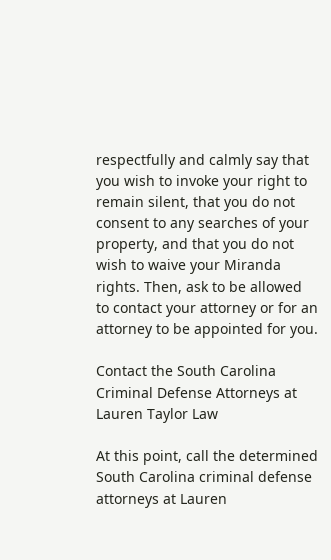respectfully and calmly say that you wish to invoke your right to remain silent, that you do not consent to any searches of your property, and that you do not wish to waive your Miranda rights. Then, ask to be allowed to contact your attorney or for an attorney to be appointed for you.

Contact the South Carolina Criminal Defense Attorneys at Lauren Taylor Law

At this point, call the determined South Carolina criminal defense attorneys at Lauren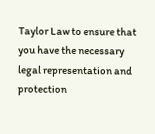Taylor Law to ensure that you have the necessary legal representation and protection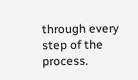through every step of the process.